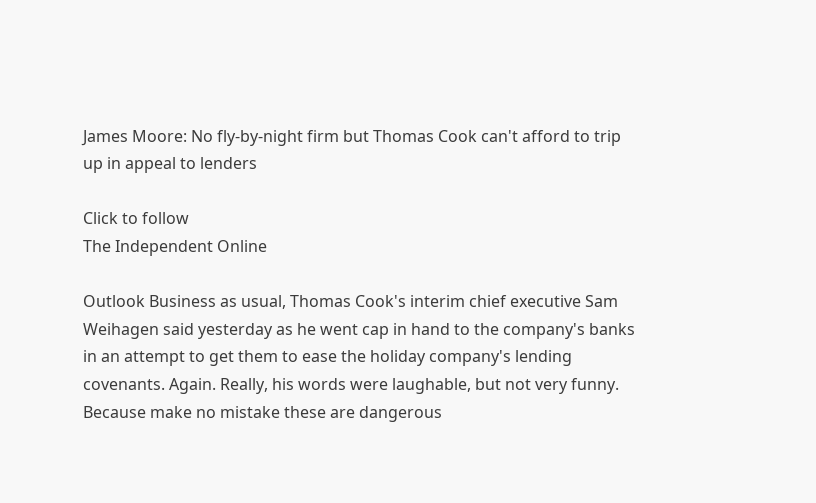James Moore: No fly-by-night firm but Thomas Cook can't afford to trip up in appeal to lenders

Click to follow
The Independent Online

Outlook Business as usual, Thomas Cook's interim chief executive Sam Weihagen said yesterday as he went cap in hand to the company's banks in an attempt to get them to ease the holiday company's lending covenants. Again. Really, his words were laughable, but not very funny. Because make no mistake these are dangerous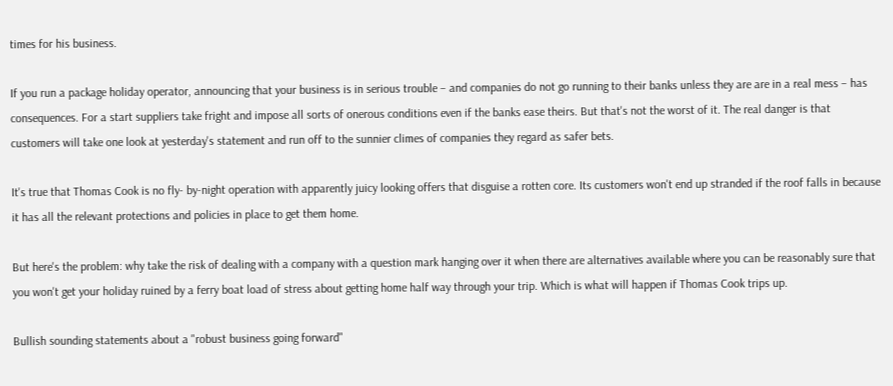times for his business.

If you run a package holiday operator, announcing that your business is in serious trouble – and companies do not go running to their banks unless they are are in a real mess – has consequences. For a start suppliers take fright and impose all sorts of onerous conditions even if the banks ease theirs. But that's not the worst of it. The real danger is that customers will take one look at yesterday's statement and run off to the sunnier climes of companies they regard as safer bets.

It's true that Thomas Cook is no fly- by-night operation with apparently juicy looking offers that disguise a rotten core. Its customers won't end up stranded if the roof falls in because it has all the relevant protections and policies in place to get them home.

But here's the problem: why take the risk of dealing with a company with a question mark hanging over it when there are alternatives available where you can be reasonably sure that you won't get your holiday ruined by a ferry boat load of stress about getting home half way through your trip. Which is what will happen if Thomas Cook trips up.

Bullish sounding statements about a "robust business going forward"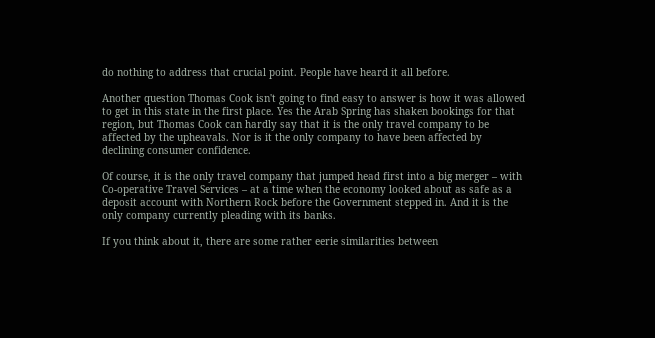do nothing to address that crucial point. People have heard it all before.

Another question Thomas Cook isn't going to find easy to answer is how it was allowed to get in this state in the first place. Yes the Arab Spring has shaken bookings for that region, but Thomas Cook can hardly say that it is the only travel company to be affected by the upheavals. Nor is it the only company to have been affected by declining consumer confidence.

Of course, it is the only travel company that jumped head first into a big merger – with Co-operative Travel Services – at a time when the economy looked about as safe as a deposit account with Northern Rock before the Government stepped in. And it is the only company currently pleading with its banks.

If you think about it, there are some rather eerie similarities between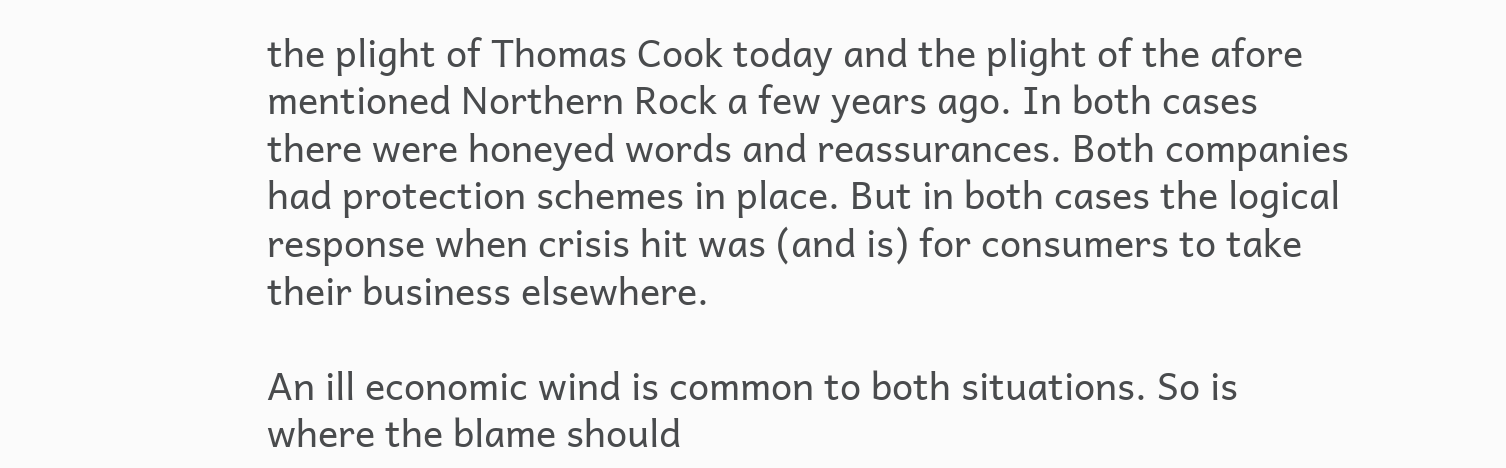the plight of Thomas Cook today and the plight of the afore mentioned Northern Rock a few years ago. In both cases there were honeyed words and reassurances. Both companies had protection schemes in place. But in both cases the logical response when crisis hit was (and is) for consumers to take their business elsewhere.

An ill economic wind is common to both situations. So is where the blame should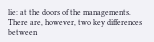lie: at the doors of the managements. There are, however, two key differences between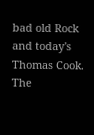bad old Rock and today's Thomas Cook. The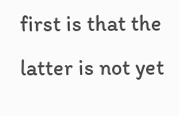first is that the latter is not yet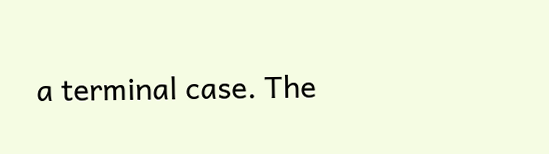a terminal case. The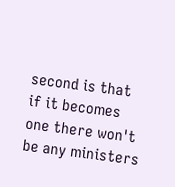second is that if it becomes one there won't be any ministers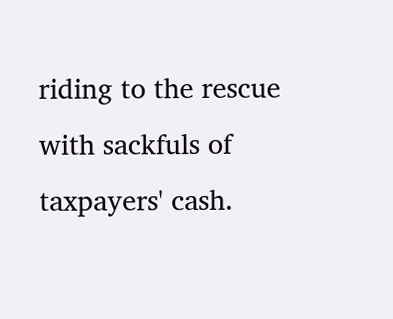riding to the rescue with sackfuls of taxpayers' cash.